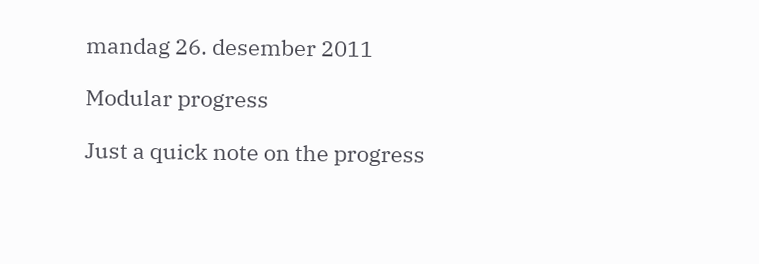mandag 26. desember 2011

Modular progress

Just a quick note on the progress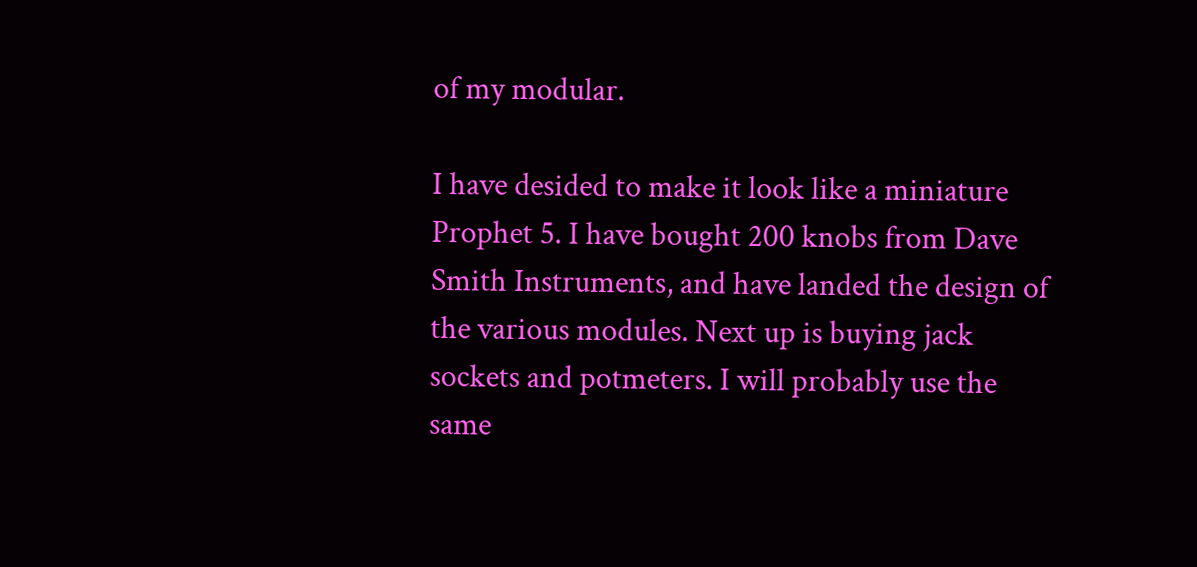of my modular.

I have desided to make it look like a miniature Prophet 5. I have bought 200 knobs from Dave Smith Instruments, and have landed the design of the various modules. Next up is buying jack sockets and potmeters. I will probably use the same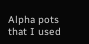Alpha pots that I used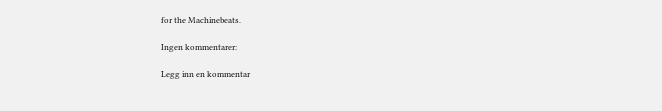for the Machinebeats.

Ingen kommentarer:

Legg inn en kommentar